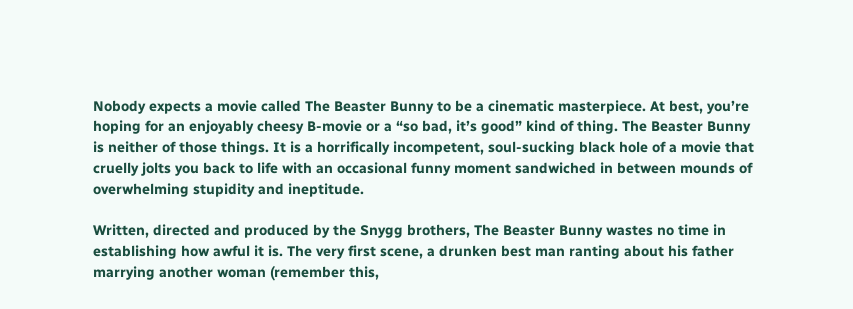Nobody expects a movie called The Beaster Bunny to be a cinematic masterpiece. At best, you’re hoping for an enjoyably cheesy B-movie or a “so bad, it’s good” kind of thing. The Beaster Bunny is neither of those things. It is a horrifically incompetent, soul-sucking black hole of a movie that cruelly jolts you back to life with an occasional funny moment sandwiched in between mounds of overwhelming stupidity and ineptitude.

Written, directed and produced by the Snygg brothers, The Beaster Bunny wastes no time in establishing how awful it is. The very first scene, a drunken best man ranting about his father marrying another woman (remember this,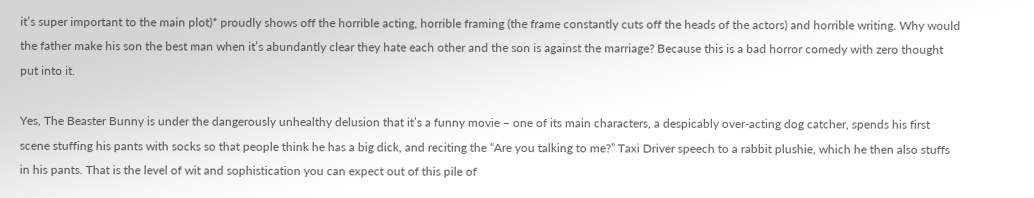it’s super important to the main plot)* proudly shows off the horrible acting, horrible framing (the frame constantly cuts off the heads of the actors) and horrible writing. Why would the father make his son the best man when it’s abundantly clear they hate each other and the son is against the marriage? Because this is a bad horror comedy with zero thought put into it.

Yes, The Beaster Bunny is under the dangerously unhealthy delusion that it’s a funny movie – one of its main characters, a despicably over-acting dog catcher, spends his first scene stuffing his pants with socks so that people think he has a big dick, and reciting the “Are you talking to me?” Taxi Driver speech to a rabbit plushie, which he then also stuffs in his pants. That is the level of wit and sophistication you can expect out of this pile of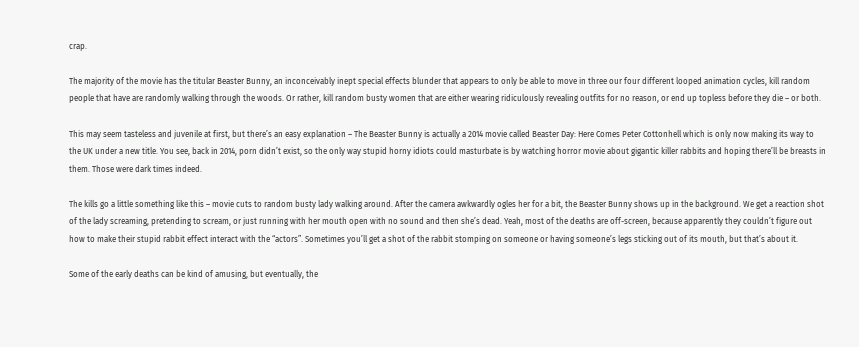crap.

The majority of the movie has the titular Beaster Bunny, an inconceivably inept special effects blunder that appears to only be able to move in three our four different looped animation cycles, kill random people that have are randomly walking through the woods. Or rather, kill random busty women that are either wearing ridiculously revealing outfits for no reason, or end up topless before they die – or both.

This may seem tasteless and juvenile at first, but there’s an easy explanation – The Beaster Bunny is actually a 2014 movie called Beaster Day: Here Comes Peter Cottonhell which is only now making its way to the UK under a new title. You see, back in 2014, porn didn’t exist, so the only way stupid horny idiots could masturbate is by watching horror movie about gigantic killer rabbits and hoping there’ll be breasts in them. Those were dark times indeed.

The kills go a little something like this – movie cuts to random busty lady walking around. After the camera awkwardly ogles her for a bit, the Beaster Bunny shows up in the background. We get a reaction shot of the lady screaming, pretending to scream, or just running with her mouth open with no sound and then she’s dead. Yeah, most of the deaths are off-screen, because apparently they couldn’t figure out how to make their stupid rabbit effect interact with the “actors”. Sometimes you’ll get a shot of the rabbit stomping on someone or having someone’s legs sticking out of its mouth, but that’s about it.

Some of the early deaths can be kind of amusing, but eventually, the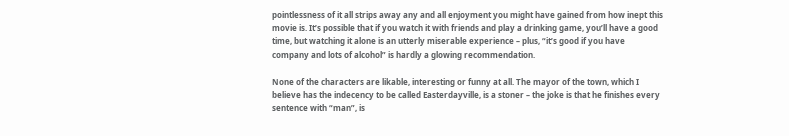pointlessness of it all strips away any and all enjoyment you might have gained from how inept this movie is. It’s possible that if you watch it with friends and play a drinking game, you’ll have a good time, but watching it alone is an utterly miserable experience – plus, “it’s good if you have company and lots of alcohol” is hardly a glowing recommendation.

None of the characters are likable, interesting or funny at all. The mayor of the town, which I believe has the indecency to be called Easterdayville, is a stoner – the joke is that he finishes every sentence with “man”, is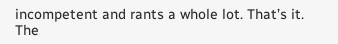incompetent and rants a whole lot. That’s it. The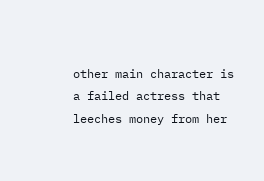other main character is a failed actress that leeches money from her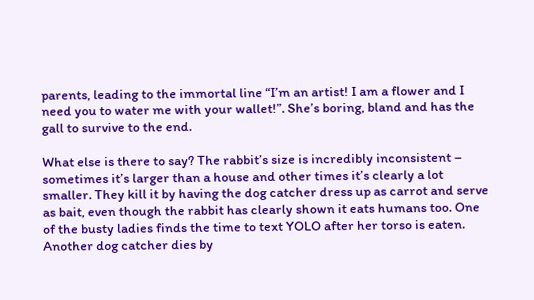parents, leading to the immortal line “I’m an artist! I am a flower and I need you to water me with your wallet!”. She’s boring, bland and has the gall to survive to the end.

What else is there to say? The rabbit’s size is incredibly inconsistent – sometimes it’s larger than a house and other times it’s clearly a lot smaller. They kill it by having the dog catcher dress up as carrot and serve as bait, even though the rabbit has clearly shown it eats humans too. One of the busty ladies finds the time to text YOLO after her torso is eaten. Another dog catcher dies by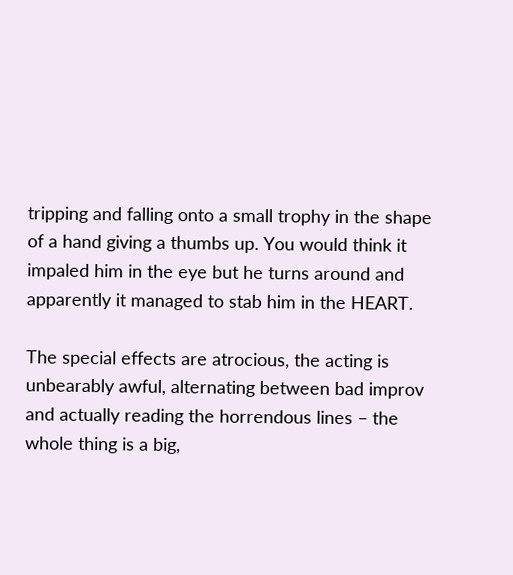tripping and falling onto a small trophy in the shape of a hand giving a thumbs up. You would think it impaled him in the eye but he turns around and apparently it managed to stab him in the HEART.

The special effects are atrocious, the acting is unbearably awful, alternating between bad improv and actually reading the horrendous lines – the whole thing is a big,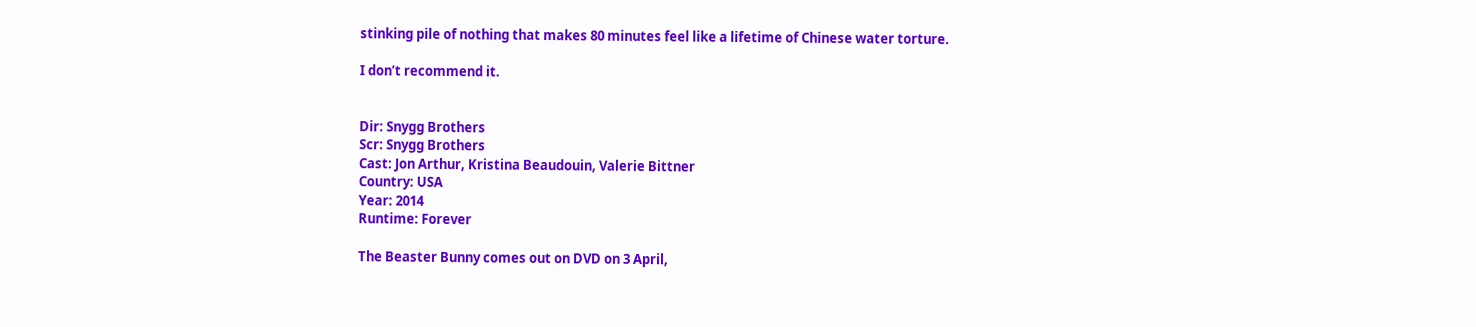stinking pile of nothing that makes 80 minutes feel like a lifetime of Chinese water torture.

I don’t recommend it.


Dir: Snygg Brothers
Scr: Snygg Brothers
Cast: Jon Arthur, Kristina Beaudouin, Valerie Bittner
Country: USA
Year: 2014
Runtime: Forever

The Beaster Bunny comes out on DVD on 3 April,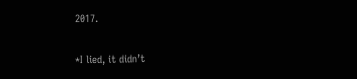2017.

*I lied, it didn’t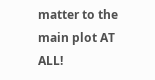matter to the main plot AT ALL!